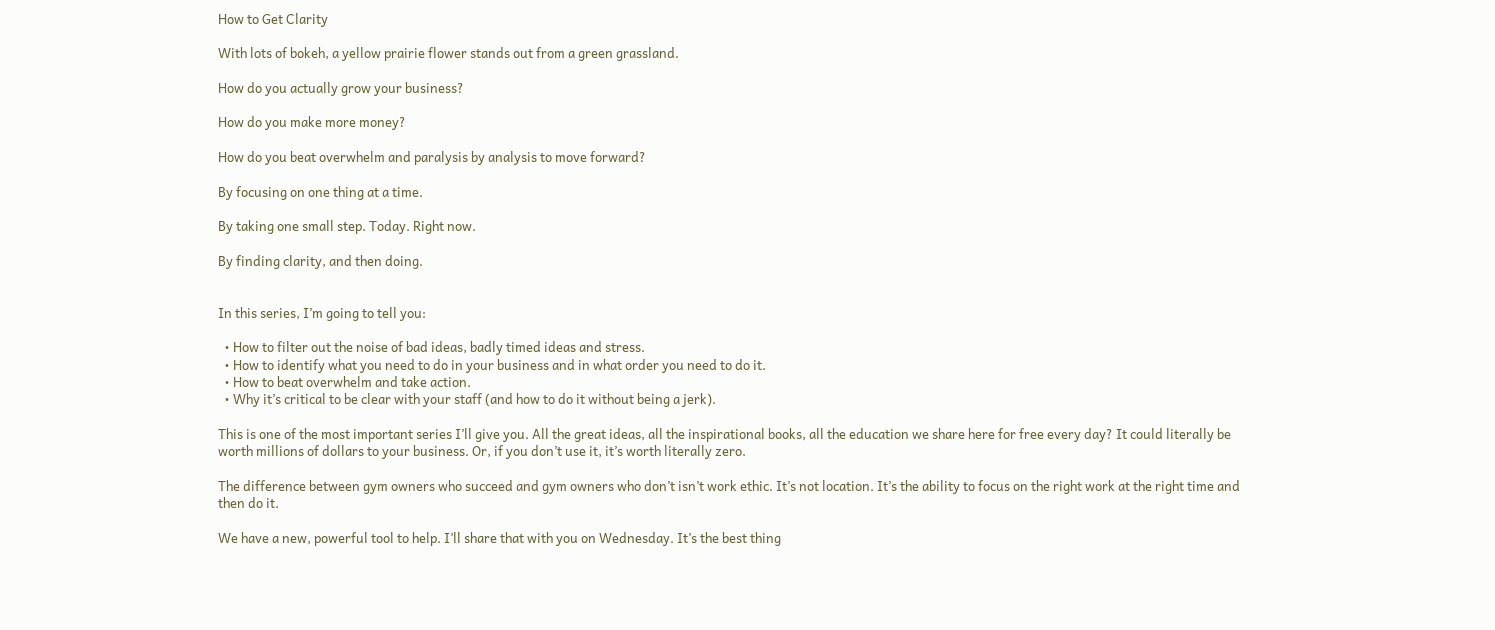How to Get Clarity

With lots of bokeh, a yellow prairie flower stands out from a green grassland.

How do you actually grow your business?

How do you make more money?

How do you beat overwhelm and paralysis by analysis to move forward?

By focusing on one thing at a time.

By taking one small step. Today. Right now.

By finding clarity, and then doing.


In this series, I’m going to tell you:

  • How to filter out the noise of bad ideas, badly timed ideas and stress.
  • How to identify what you need to do in your business and in what order you need to do it.
  • How to beat overwhelm and take action.
  • Why it’s critical to be clear with your staff (and how to do it without being a jerk).

This is one of the most important series I’ll give you. All the great ideas, all the inspirational books, all the education we share here for free every day? It could literally be worth millions of dollars to your business. Or, if you don’t use it, it’s worth literally zero.

The difference between gym owners who succeed and gym owners who don’t isn’t work ethic. It’s not location. It’s the ability to focus on the right work at the right time and then do it.

We have a new, powerful tool to help. I’ll share that with you on Wednesday. It’s the best thing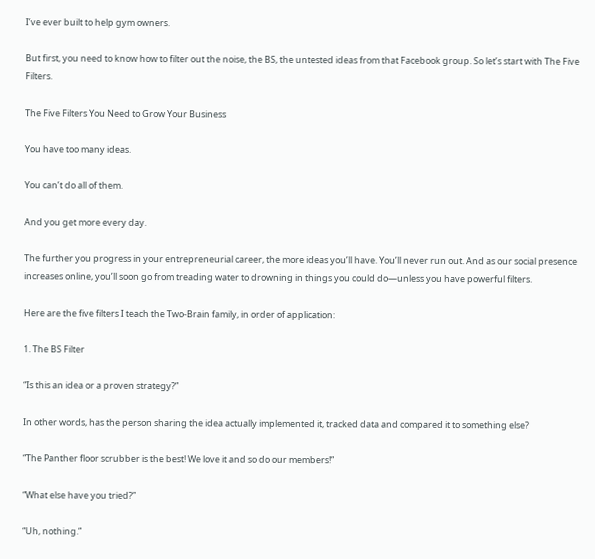I’ve ever built to help gym owners.

But first, you need to know how to filter out the noise, the BS, the untested ideas from that Facebook group. So let’s start with The Five Filters.

The Five Filters You Need to Grow Your Business

You have too many ideas.

You can’t do all of them.

And you get more every day.

The further you progress in your entrepreneurial career, the more ideas you’ll have. You’ll never run out. And as our social presence increases online, you’ll soon go from treading water to drowning in things you could do—unless you have powerful filters.

Here are the five filters I teach the Two-Brain family, in order of application:

1. The BS Filter

“Is this an idea or a proven strategy?”

In other words, has the person sharing the idea actually implemented it, tracked data and compared it to something else?

“The Panther floor scrubber is the best! We love it and so do our members!”

“What else have you tried?”

“Uh, nothing.”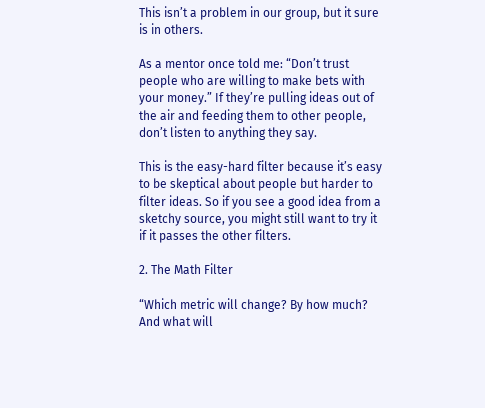This isn’t a problem in our group, but it sure is in others.

As a mentor once told me: “Don’t trust people who are willing to make bets with your money.” If they’re pulling ideas out of the air and feeding them to other people, don’t listen to anything they say.

This is the easy-hard filter because it’s easy to be skeptical about people but harder to filter ideas. So if you see a good idea from a sketchy source, you might still want to try it if it passes the other filters.

2. The Math Filter

“Which metric will change? By how much? And what will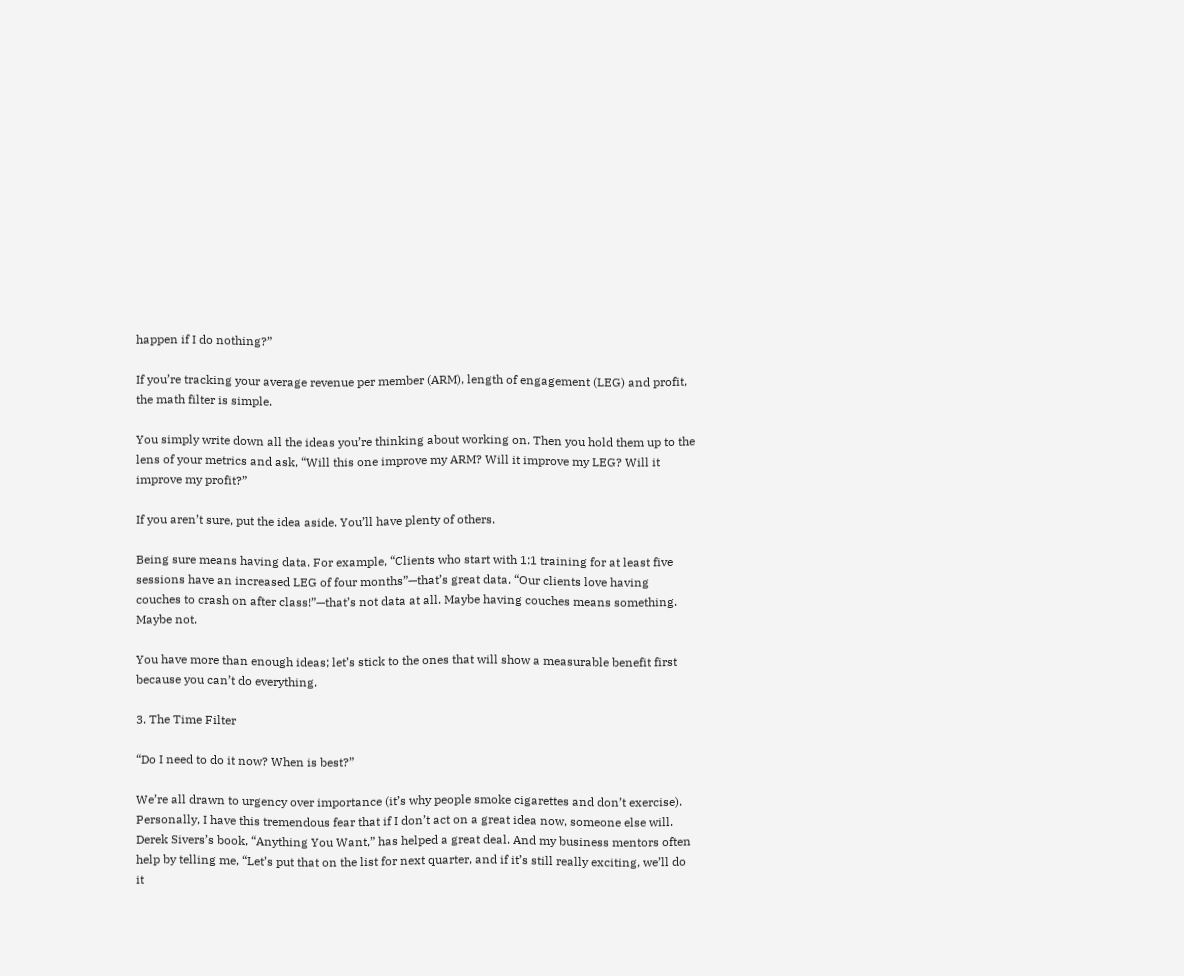happen if I do nothing?”

If you’re tracking your average revenue per member (ARM), length of engagement (LEG) and profit, the math filter is simple.

You simply write down all the ideas you’re thinking about working on. Then you hold them up to the lens of your metrics and ask, “Will this one improve my ARM? Will it improve my LEG? Will it improve my profit?”

If you aren’t sure, put the idea aside. You’ll have plenty of others.

Being sure means having data. For example, “Clients who start with 1:1 training for at least five sessions have an increased LEG of four months”—that’s great data. “Our clients love having couches to crash on after class!”—that’s not data at all. Maybe having couches means something. Maybe not.

You have more than enough ideas; let’s stick to the ones that will show a measurable benefit first because you can’t do everything.

3. The Time Filter

“Do I need to do it now? When is best?”

We’re all drawn to urgency over importance (it’s why people smoke cigarettes and don’t exercise). Personally, I have this tremendous fear that if I don’t act on a great idea now, someone else will. Derek Sivers’s book, “Anything You Want,” has helped a great deal. And my business mentors often help by telling me, “Let’s put that on the list for next quarter, and if it’s still really exciting, we’ll do it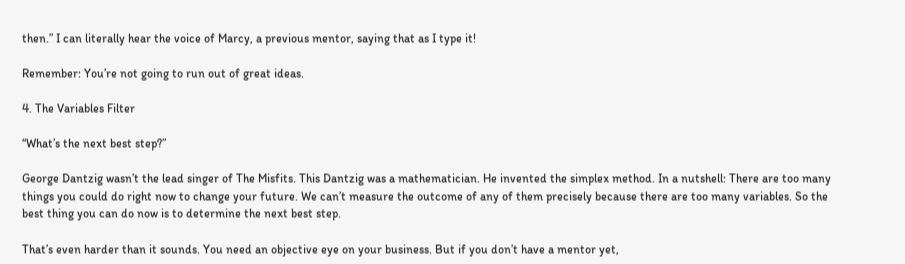then.” I can literally hear the voice of Marcy, a previous mentor, saying that as I type it!

Remember: You’re not going to run out of great ideas.

4. The Variables Filter

“What’s the next best step?”

George Dantzig wasn’t the lead singer of The Misfits. This Dantzig was a mathematician. He invented the simplex method. In a nutshell: There are too many things you could do right now to change your future. We can’t measure the outcome of any of them precisely because there are too many variables. So the best thing you can do now is to determine the next best step.

That’s even harder than it sounds. You need an objective eye on your business. But if you don’t have a mentor yet,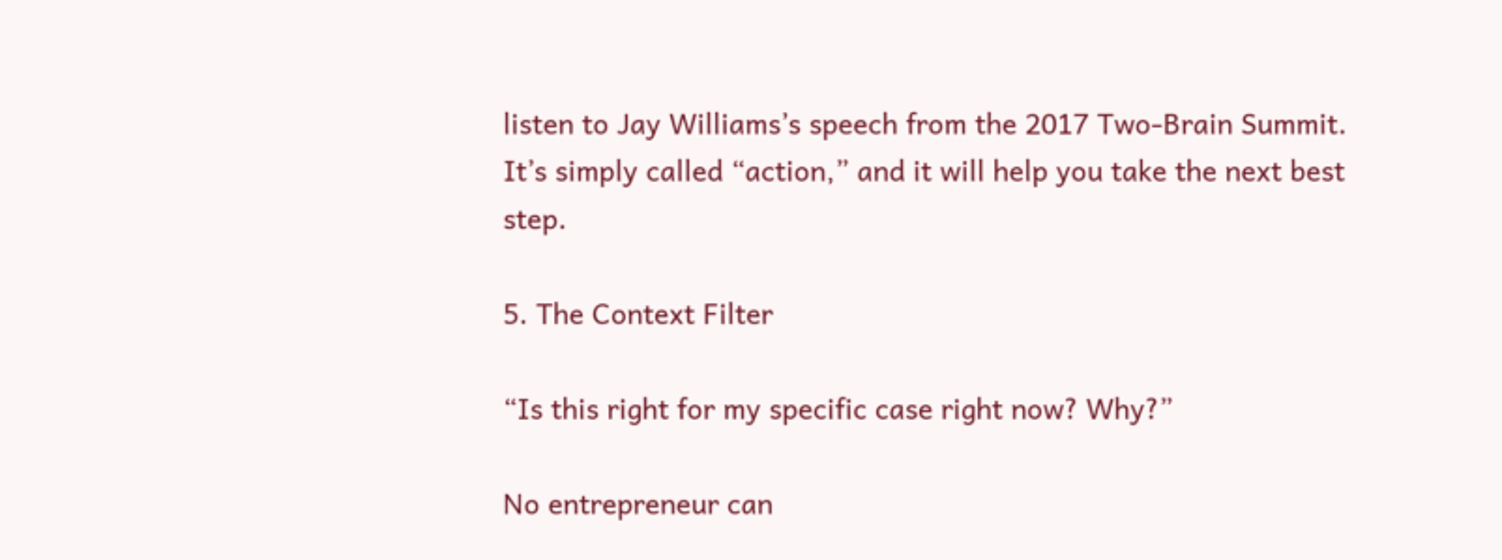listen to Jay Williams’s speech from the 2017 Two-Brain Summit. It’s simply called “action,” and it will help you take the next best step.

5. The Context Filter

“Is this right for my specific case right now? Why?”

No entrepreneur can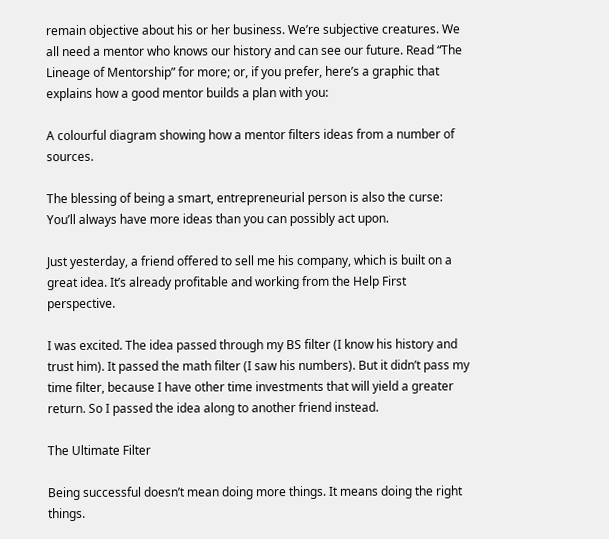remain objective about his or her business. We’re subjective creatures. We all need a mentor who knows our history and can see our future. Read “The Lineage of Mentorship” for more; or, if you prefer, here’s a graphic that explains how a good mentor builds a plan with you:

A colourful diagram showing how a mentor filters ideas from a number of sources.

The blessing of being a smart, entrepreneurial person is also the curse: You’ll always have more ideas than you can possibly act upon.

Just yesterday, a friend offered to sell me his company, which is built on a great idea. It’s already profitable and working from the Help First perspective.

I was excited. The idea passed through my BS filter (I know his history and trust him). It passed the math filter (I saw his numbers). But it didn’t pass my time filter, because I have other time investments that will yield a greater return. So I passed the idea along to another friend instead.

The Ultimate Filter

Being successful doesn’t mean doing more things. It means doing the right things.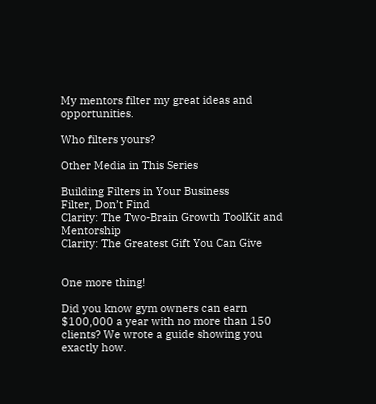My mentors filter my great ideas and opportunities.

Who filters yours?

Other Media in This Series

Building Filters in Your Business
Filter, Don’t Find
Clarity: The Two-Brain Growth ToolKit and Mentorship
Clarity: The Greatest Gift You Can Give


One more thing!

Did you know gym owners can earn $100,000 a year with no more than 150 clients? We wrote a guide showing you exactly how.